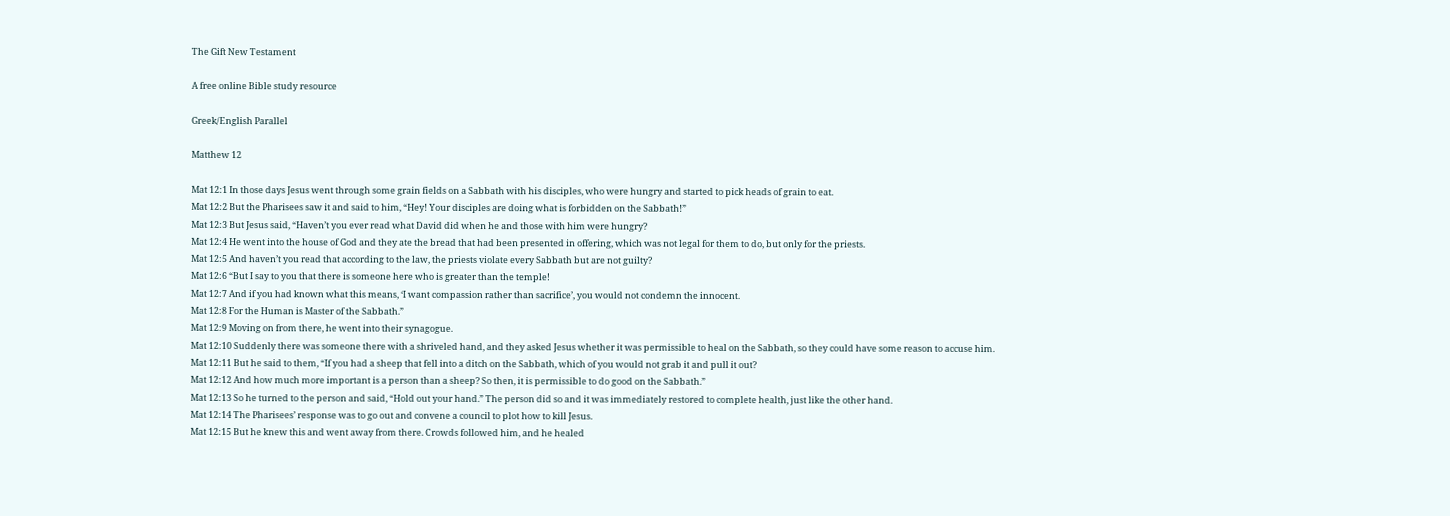The Gift New Testament

A free online Bible study resource

Greek/English Parallel

Matthew 12

Mat 12:1 In those days Jesus went through some grain fields on a Sabbath with his disciples, who were hungry and started to pick heads of grain to eat.
Mat 12:2 But the Pharisees saw it and said to him, “Hey! Your disciples are doing what is forbidden on the Sabbath!”
Mat 12:3 But Jesus said, “Haven’t you ever read what David did when he and those with him were hungry?
Mat 12:4 He went into the house of God and they ate the bread that had been presented in offering, which was not legal for them to do, but only for the priests.
Mat 12:5 And haven’t you read that according to the law, the priests violate every Sabbath but are not guilty?
Mat 12:6 “But I say to you that there is someone here who is greater than the temple!
Mat 12:7 And if you had known what this means, ‘I want compassion rather than sacrifice’, you would not condemn the innocent.
Mat 12:8 For the Human is Master of the Sabbath.”
Mat 12:9 Moving on from there, he went into their synagogue.
Mat 12:10 Suddenly there was someone there with a shriveled hand, and they asked Jesus whether it was permissible to heal on the Sabbath, so they could have some reason to accuse him.
Mat 12:11 But he said to them, “If you had a sheep that fell into a ditch on the Sabbath, which of you would not grab it and pull it out?
Mat 12:12 And how much more important is a person than a sheep? So then, it is permissible to do good on the Sabbath.”
Mat 12:13 So he turned to the person and said, “Hold out your hand.” The person did so and it was immediately restored to complete health, just like the other hand.
Mat 12:14 The Pharisees’ response was to go out and convene a council to plot how to kill Jesus.
Mat 12:15 But he knew this and went away from there. Crowds followed him, and he healed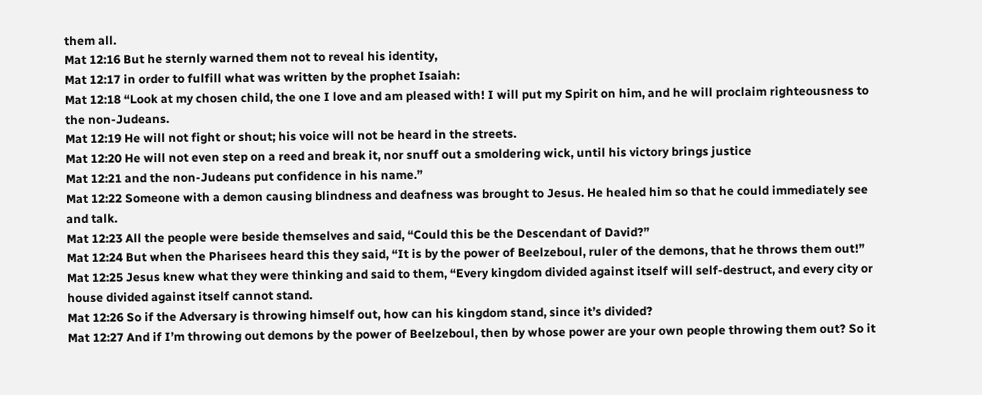them all.
Mat 12:16 But he sternly warned them not to reveal his identity,
Mat 12:17 in order to fulfill what was written by the prophet Isaiah:
Mat 12:18 “Look at my chosen child, the one I love and am pleased with! I will put my Spirit on him, and he will proclaim righteousness to the non-Judeans.
Mat 12:19 He will not fight or shout; his voice will not be heard in the streets.
Mat 12:20 He will not even step on a reed and break it, nor snuff out a smoldering wick, until his victory brings justice
Mat 12:21 and the non-Judeans put confidence in his name.”
Mat 12:22 Someone with a demon causing blindness and deafness was brought to Jesus. He healed him so that he could immediately see and talk.
Mat 12:23 All the people were beside themselves and said, “Could this be the Descendant of David?”
Mat 12:24 But when the Pharisees heard this they said, “It is by the power of Beelzeboul, ruler of the demons, that he throws them out!”
Mat 12:25 Jesus knew what they were thinking and said to them, “Every kingdom divided against itself will self-destruct, and every city or house divided against itself cannot stand.
Mat 12:26 So if the Adversary is throwing himself out, how can his kingdom stand, since it’s divided?
Mat 12:27 And if I’m throwing out demons by the power of Beelzeboul, then by whose power are your own people throwing them out? So it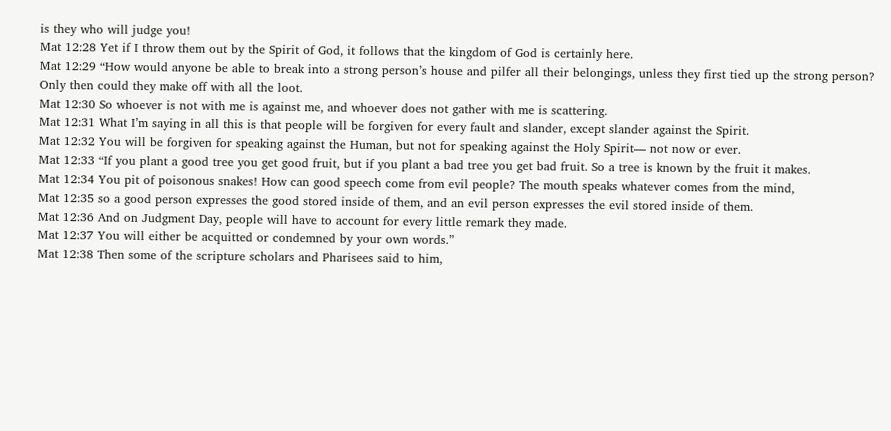is they who will judge you!
Mat 12:28 Yet if I throw them out by the Spirit of God, it follows that the kingdom of God is certainly here.
Mat 12:29 “How would anyone be able to break into a strong person’s house and pilfer all their belongings, unless they first tied up the strong person? Only then could they make off with all the loot.
Mat 12:30 So whoever is not with me is against me, and whoever does not gather with me is scattering.
Mat 12:31 What I’m saying in all this is that people will be forgiven for every fault and slander, except slander against the Spirit.
Mat 12:32 You will be forgiven for speaking against the Human, but not for speaking against the Holy Spirit— not now or ever.
Mat 12:33 “If you plant a good tree you get good fruit, but if you plant a bad tree you get bad fruit. So a tree is known by the fruit it makes.
Mat 12:34 You pit of poisonous snakes! How can good speech come from evil people? The mouth speaks whatever comes from the mind,
Mat 12:35 so a good person expresses the good stored inside of them, and an evil person expresses the evil stored inside of them.
Mat 12:36 And on Judgment Day, people will have to account for every little remark they made.
Mat 12:37 You will either be acquitted or condemned by your own words.”
Mat 12:38 Then some of the scripture scholars and Pharisees said to him,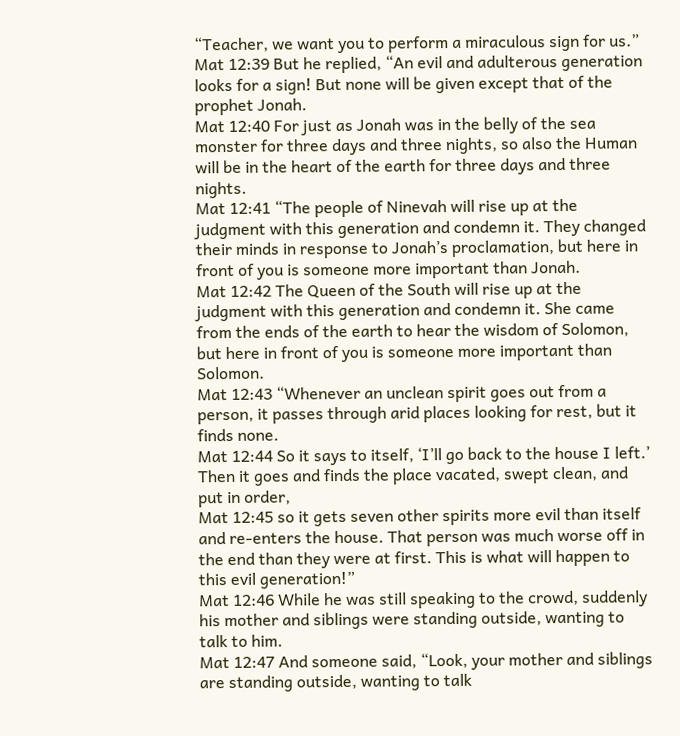“Teacher, we want you to perform a miraculous sign for us.”
Mat 12:39 But he replied, “An evil and adulterous generation looks for a sign! But none will be given except that of the prophet Jonah.
Mat 12:40 For just as Jonah was in the belly of the sea monster for three days and three nights, so also the Human will be in the heart of the earth for three days and three nights.
Mat 12:41 “The people of Ninevah will rise up at the judgment with this generation and condemn it. They changed their minds in response to Jonah’s proclamation, but here in front of you is someone more important than Jonah.
Mat 12:42 The Queen of the South will rise up at the judgment with this generation and condemn it. She came from the ends of the earth to hear the wisdom of Solomon, but here in front of you is someone more important than Solomon.
Mat 12:43 “Whenever an unclean spirit goes out from a person, it passes through arid places looking for rest, but it finds none.
Mat 12:44 So it says to itself, ‘I’ll go back to the house I left.’ Then it goes and finds the place vacated, swept clean, and put in order,
Mat 12:45 so it gets seven other spirits more evil than itself and re-enters the house. That person was much worse off in the end than they were at first. This is what will happen to this evil generation!”
Mat 12:46 While he was still speaking to the crowd, suddenly his mother and siblings were standing outside, wanting to talk to him.
Mat 12:47 And someone said, “Look, your mother and siblings are standing outside, wanting to talk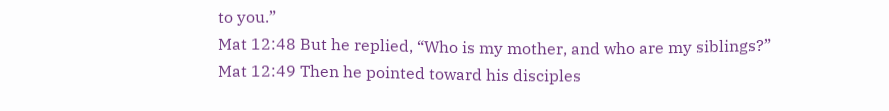to you.”
Mat 12:48 But he replied, “Who is my mother, and who are my siblings?”
Mat 12:49 Then he pointed toward his disciples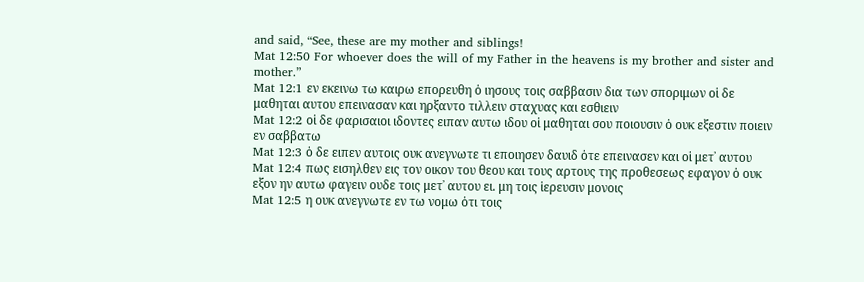and said, “See, these are my mother and siblings!
Mat 12:50 For whoever does the will of my Father in the heavens is my brother and sister and mother.”
Mat 12:1 εν εκεινω τω καιρω επορευθη ὁ ιησους τοις σαββασιν δια των σποριμων οἱ δε μαθηται αυτου επεινασαν και ηρξαντο τιλλειν σταχυας και εσθιειν
Mat 12:2 οἱ δε φαρισαιοι ιδοντες ειπαν αυτω ιδου οἱ μαθηται σου ποιουσιν ὁ ουκ εξεστιν ποιειν εν σαββατω
Mat 12:3 ὁ δε ειπεν αυτοις ουκ ανεγνωτε τι εποιησεν δαυιδ ὁτε επεινασεν και οἱ μετ᾽ αυτου
Mat 12:4 πως εισηλθεν εις τον οικον του θεου και τους αρτους της προθεσεως εφαγον ὁ ουκ εξον ην αυτω φαγειν ουδε τοις μετ᾽ αυτου ει. μη τοις ἱερευσιν μονοις
Mat 12:5 η ουκ ανεγνωτε εν τω νομω ὁτι τοις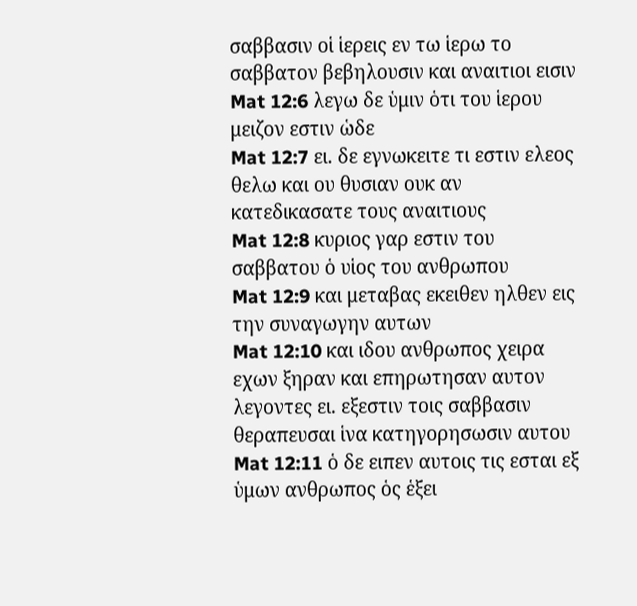σαββασιν οἱ ἱερεις εν τω ἱερω το σαββατον βεβηλουσιν και αναιτιοι εισιν
Mat 12:6 λεγω δε ὑμιν ὁτι του ἱερου μειζον εστιν ὡδε
Mat 12:7 ει. δε εγνωκειτε τι εστιν ελεος θελω και ου θυσιαν ουκ αν κατεδικασατε τους αναιτιους
Mat 12:8 κυριος γαρ εστιν του σαββατου ὁ υἱος του ανθρωπου
Mat 12:9 και μεταβας εκειθεν ηλθεν εις την συναγωγην αυτων
Mat 12:10 και ιδου ανθρωπος χειρα εχων ξηραν και επηρωτησαν αυτον λεγοντες ει. εξεστιν τοις σαββασιν θεραπευσαι ἱνα κατηγορησωσιν αυτου
Mat 12:11 ὁ δε ειπεν αυτοις τις εσται εξ ὑμων ανθρωπος ὁς ἑξει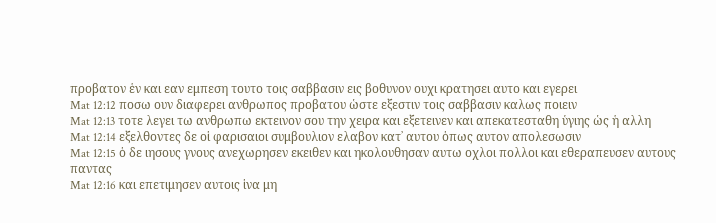προβατον ἑν και εαν εμπεση τουτο τοις σαββασιν εις βοθυνον ουχι κρατησει αυτο και εγερει
Mat 12:12 ποσω ουν διαφερει ανθρωπος προβατου ὡστε εξεστιν τοις σαββασιν καλως ποιειν
Mat 12:13 τοτε λεγει τω ανθρωπω εκτεινον σου την χειρα και εξετεινεν και απεκατεσταθη ὑγιης ὡς ἡ αλλη
Mat 12:14 εξελθοντες δε οἱ φαρισαιοι συμβουλιον ελαβον κατ᾽ αυτου ὁπως αυτον απολεσωσιν
Mat 12:15 ὁ δε ιησους γνους ανεχωρησεν εκειθεν και ηκολουθησαν αυτω οχλοι πολλοι και εθεραπευσεν αυτους παντας
Mat 12:16 και επετιμησεν αυτοις ἱνα μη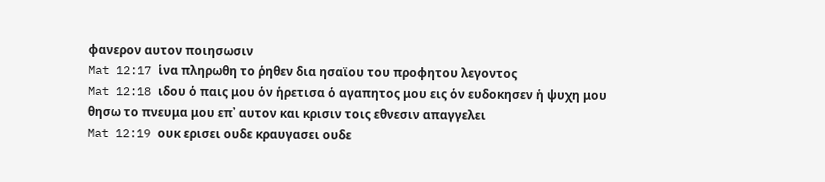φανερον αυτον ποιησωσιν
Mat 12:17 ἱνα πληρωθη το ῥηθεν δια ησαϊου του προφητου λεγοντος
Mat 12:18 ιδου ὁ παις μου ὁν ἡρετισα ὁ αγαπητος μου εις ὁν ευδοκησεν ἡ ψυχη μου θησω το πνευμα μου επ᾽ αυτον και κρισιν τοις εθνεσιν απαγγελει
Mat 12:19 ουκ ερισει ουδε κραυγασει ουδε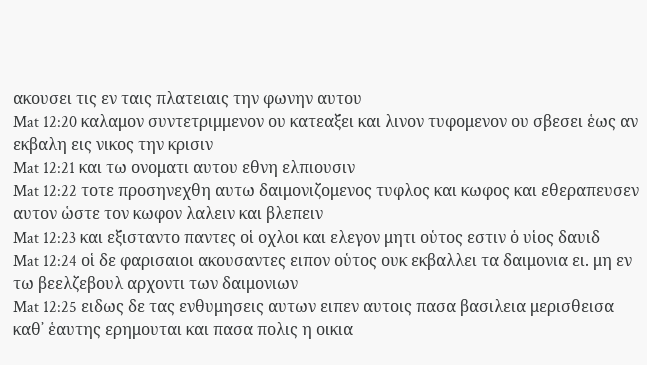ακουσει τις εν ταις πλατειαις την φωνην αυτου
Mat 12:20 καλαμον συντετριμμενον ου κατεαξει και λινον τυφομενον ου σβεσει ἑως αν εκβαλη εις νικος την κρισιν
Mat 12:21 και τω ονοματι αυτου εθνη ελπιουσιν
Mat 12:22 τοτε προσηνεχθη αυτω δαιμονιζομενος τυφλος και κωφος και εθεραπευσεν αυτον ὡστε τον κωφον λαλειν και βλεπειν
Mat 12:23 και εξισταντο παντες οἱ οχλοι και ελεγον μητι οὑτος εστιν ὁ υἱος δαυιδ
Mat 12:24 οἱ δε φαρισαιοι ακουσαντες ειπον οὑτος ουκ εκβαλλει τα δαιμονια ει. μη εν τω βεελζεβουλ αρχοντι των δαιμονιων
Mat 12:25 ειδως δε τας ενθυμησεις αυτων ειπεν αυτοις πασα βασιλεια μερισθεισα καθ᾽ ἑαυτης ερημουται και πασα πολις η οικια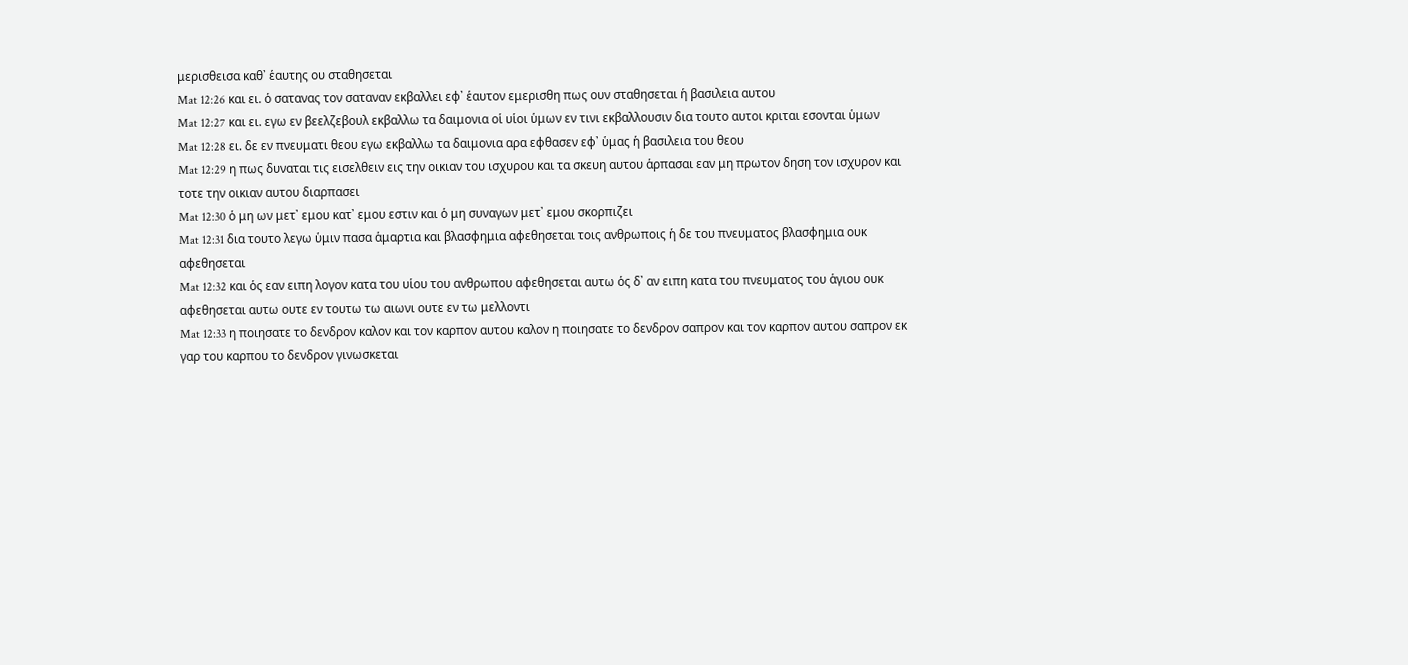μερισθεισα καθ᾽ ἑαυτης ου σταθησεται
Mat 12:26 και ει. ὁ σατανας τον σαταναν εκβαλλει εφ᾽ ἑαυτον εμερισθη πως ουν σταθησεται ἡ βασιλεια αυτου
Mat 12:27 και ει. εγω εν βεελζεβουλ εκβαλλω τα δαιμονια οἱ υἱοι ὑμων εν τινι εκβαλλουσιν δια τουτο αυτοι κριται εσονται ὑμων
Mat 12:28 ει. δε εν πνευματι θεου εγω εκβαλλω τα δαιμονια αρα εφθασεν εφ᾽ ὑμας ἡ βασιλεια του θεου
Mat 12:29 η πως δυναται τις εισελθειν εις την οικιαν του ισχυρου και τα σκευη αυτου ἁρπασαι εαν μη πρωτον δηση τον ισχυρον και τοτε την οικιαν αυτου διαρπασει
Mat 12:30 ὁ μη ων μετ᾽ εμου κατ᾽ εμου εστιν και ὁ μη συναγων μετ᾽ εμου σκορπιζει
Mat 12:31 δια τουτο λεγω ὑμιν πασα ἁμαρτια και βλασφημια αφεθησεται τοις ανθρωποις ἡ δε του πνευματος βλασφημια ουκ αφεθησεται
Mat 12:32 και ὁς εαν ειπη λογον κατα του υἱου του ανθρωπου αφεθησεται αυτω ὁς δ᾽ αν ειπη κατα του πνευματος του ἁγιου ουκ αφεθησεται αυτω ουτε εν τουτω τω αιωνι ουτε εν τω μελλοντι
Mat 12:33 η ποιησατε το δενδρον καλον και τον καρπον αυτου καλον η ποιησατε το δενδρον σαπρον και τον καρπον αυτου σαπρον εκ γαρ του καρπου το δενδρον γινωσκεται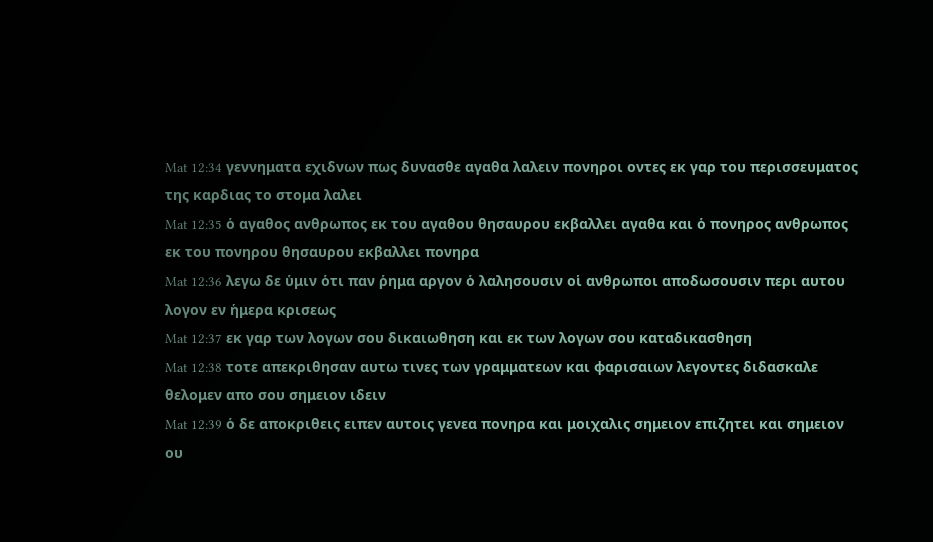Mat 12:34 γεννηματα εχιδνων πως δυνασθε αγαθα λαλειν πονηροι οντες εκ γαρ του περισσευματος της καρδιας το στομα λαλει
Mat 12:35 ὁ αγαθος ανθρωπος εκ του αγαθου θησαυρου εκβαλλει αγαθα και ὁ πονηρος ανθρωπος εκ του πονηρου θησαυρου εκβαλλει πονηρα
Mat 12:36 λεγω δε ὑμιν ὁτι παν ῥημα αργον ὁ λαλησουσιν οἱ ανθρωποι αποδωσουσιν περι αυτου λογον εν ἡμερα κρισεως
Mat 12:37 εκ γαρ των λογων σου δικαιωθηση και εκ των λογων σου καταδικασθηση
Mat 12:38 τοτε απεκριθησαν αυτω τινες των γραμματεων και φαρισαιων λεγοντες διδασκαλε θελομεν απο σου σημειον ιδειν
Mat 12:39 ὁ δε αποκριθεις ειπεν αυτοις γενεα πονηρα και μοιχαλις σημειον επιζητει και σημειον ου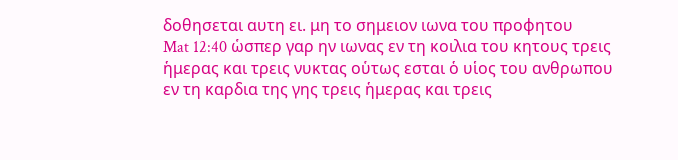δοθησεται αυτη ει. μη το σημειον ιωνα του προφητου
Mat 12:40 ὡσπερ γαρ ην ιωνας εν τη κοιλια του κητους τρεις ἡμερας και τρεις νυκτας οὑτως εσται ὁ υἱος του ανθρωπου εν τη καρδια της γης τρεις ἡμερας και τρεις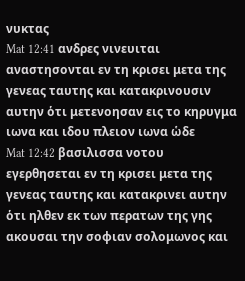νυκτας
Mat 12:41 ανδρες νινευιται αναστησονται εν τη κρισει μετα της γενεας ταυτης και κατακρινουσιν αυτην ὁτι μετενοησαν εις το κηρυγμα ιωνα και ιδου πλειον ιωνα ὡδε
Mat 12:42 βασιλισσα νοτου εγερθησεται εν τη κρισει μετα της γενεας ταυτης και κατακρινει αυτην ὁτι ηλθεν εκ των περατων της γης ακουσαι την σοφιαν σολομωνος και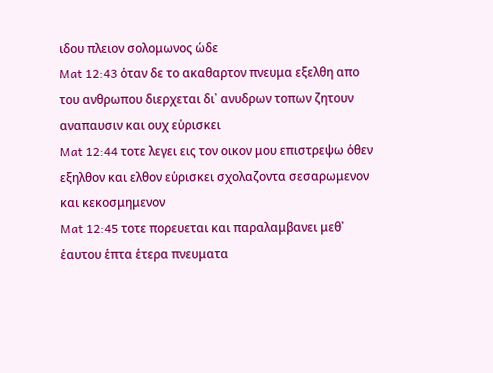ιδου πλειον σολομωνος ὡδε
Mat 12:43 ὁταν δε το ακαθαρτον πνευμα εξελθη απο του ανθρωπου διερχεται δι᾽ ανυδρων τοπων ζητουν αναπαυσιν και ουχ εὑρισκει
Mat 12:44 τοτε λεγει εις τον οικον μου επιστρεψω ὁθεν εξηλθον και ελθον εὑρισκει σχολαζοντα σεσαρωμενον και κεκοσμημενον
Mat 12:45 τοτε πορευεται και παραλαμβανει μεθ᾽ ἑαυτου ἑπτα ἑτερα πνευματα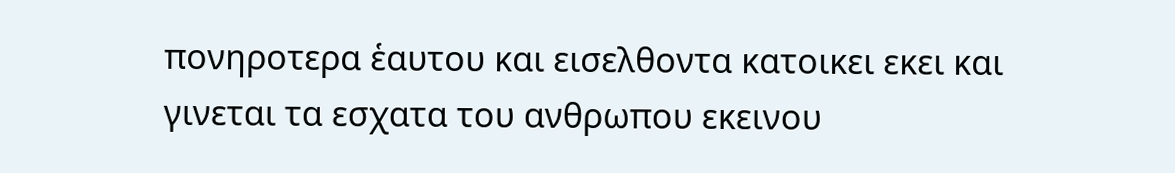πονηροτερα ἑαυτου και εισελθοντα κατοικει εκει και γινεται τα εσχατα του ανθρωπου εκεινου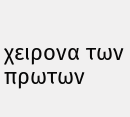χειρονα των πρωτων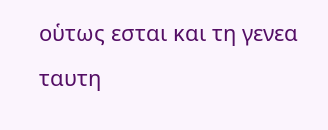οὑτως εσται και τη γενεα ταυτη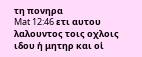τη πονηρα
Mat 12:46 ετι αυτου λαλουντος τοις οχλοις ιδου ἡ μητηρ και οἱ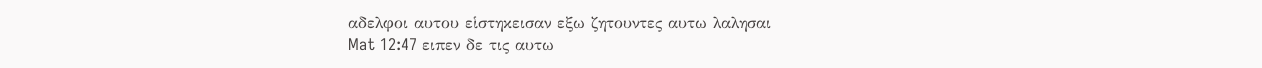αδελφοι αυτου εἱστηκεισαν εξω ζητουντες αυτω λαλησαι
Mat 12:47 ειπεν δε τις αυτω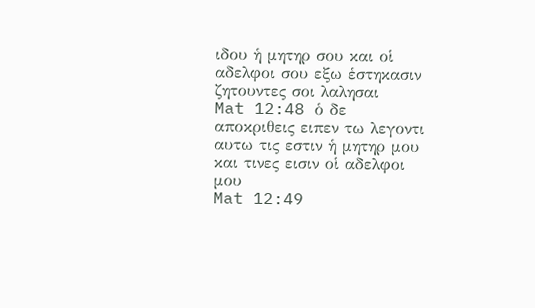ιδου ἡ μητηρ σου και οἱ αδελφοι σου εξω ἑστηκασιν ζητουντες σοι λαλησαι
Mat 12:48 ὁ δε αποκριθεις ειπεν τω λεγοντι αυτω τις εστιν ἡ μητηρ μου και τινες εισιν οἱ αδελφοι μου
Mat 12:49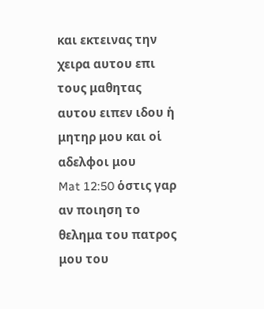και εκτεινας την χειρα αυτου επι τους μαθητας αυτου ειπεν ιδου ἡ μητηρ μου και οἱ αδελφοι μου
Mat 12:50 ὁστις γαρ αν ποιηση το θελημα του πατρος μου του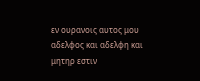εν ουρανοις αυτος μου αδελφος και αδελφη και μητηρ εστιν